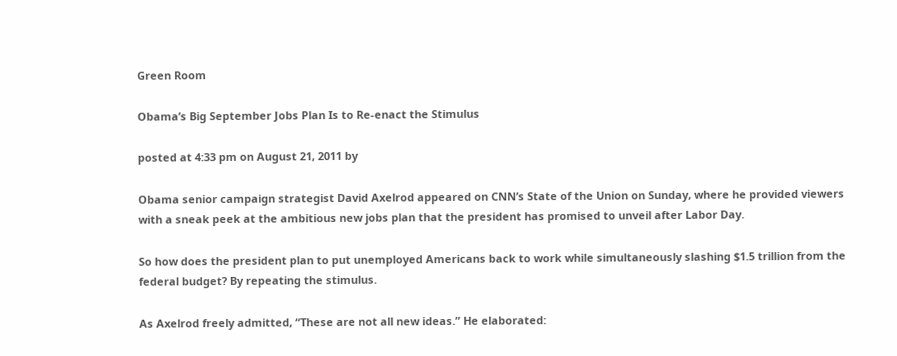Green Room

Obama’s Big September Jobs Plan Is to Re-enact the Stimulus

posted at 4:33 pm on August 21, 2011 by

Obama senior campaign strategist David Axelrod appeared on CNN’s State of the Union on Sunday, where he provided viewers with a sneak peek at the ambitious new jobs plan that the president has promised to unveil after Labor Day.

So how does the president plan to put unemployed Americans back to work while simultaneously slashing $1.5 trillion from the federal budget? By repeating the stimulus.

As Axelrod freely admitted, “These are not all new ideas.” He elaborated: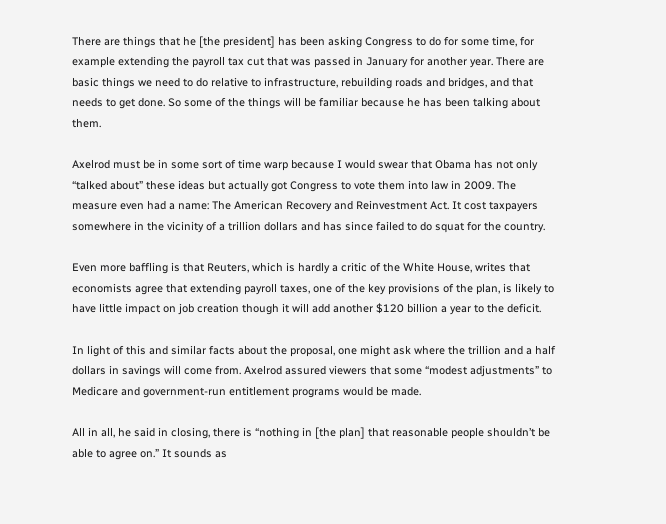There are things that he [the president] has been asking Congress to do for some time, for example extending the payroll tax cut that was passed in January for another year. There are basic things we need to do relative to infrastructure, rebuilding roads and bridges, and that needs to get done. So some of the things will be familiar because he has been talking about them.

Axelrod must be in some sort of time warp because I would swear that Obama has not only “talked about” these ideas but actually got Congress to vote them into law in 2009. The measure even had a name: The American Recovery and Reinvestment Act. It cost taxpayers somewhere in the vicinity of a trillion dollars and has since failed to do squat for the country.

Even more baffling is that Reuters, which is hardly a critic of the White House, writes that economists agree that extending payroll taxes, one of the key provisions of the plan, is likely to have little impact on job creation though it will add another $120 billion a year to the deficit.

In light of this and similar facts about the proposal, one might ask where the trillion and a half dollars in savings will come from. Axelrod assured viewers that some “modest adjustments” to Medicare and government-run entitlement programs would be made.

All in all, he said in closing, there is “nothing in [the plan] that reasonable people shouldn’t be able to agree on.” It sounds as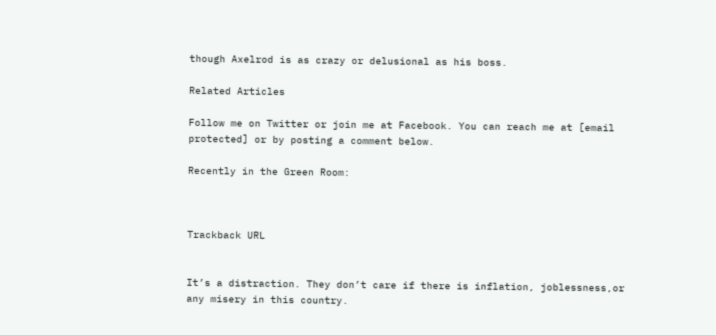though Axelrod is as crazy or delusional as his boss.

Related Articles

Follow me on Twitter or join me at Facebook. You can reach me at [email protected] or by posting a comment below.

Recently in the Green Room:



Trackback URL


It’s a distraction. They don’t care if there is inflation, joblessness,or any misery in this country.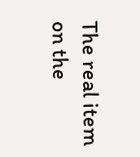The real item on the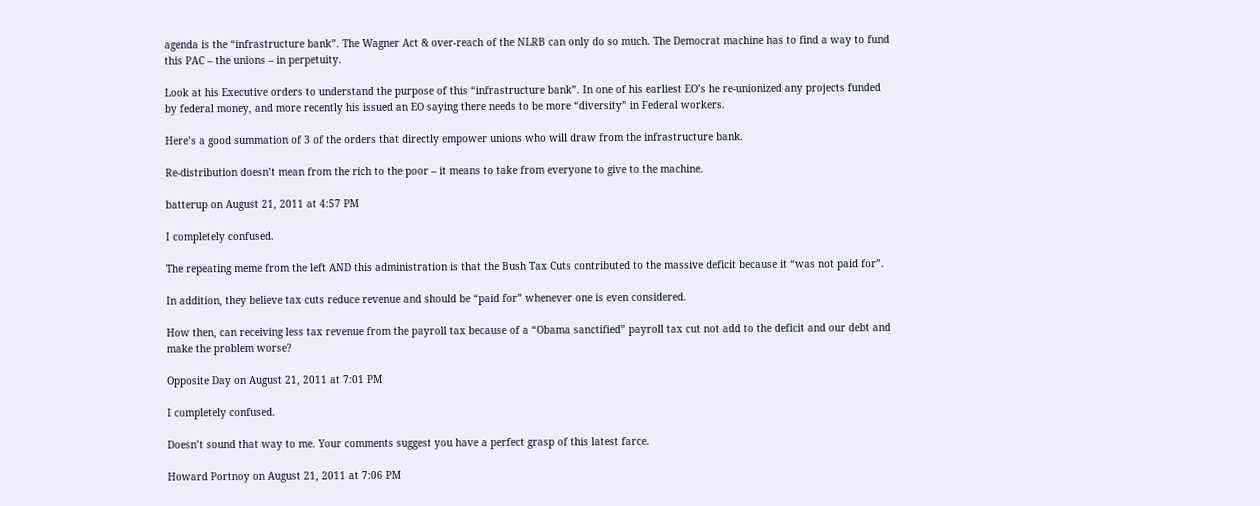agenda is the “infrastructure bank”. The Wagner Act & over-reach of the NLRB can only do so much. The Democrat machine has to find a way to fund this PAC – the unions – in perpetuity.

Look at his Executive orders to understand the purpose of this “infrastructure bank”. In one of his earliest EO’s he re-unionized any projects funded by federal money, and more recently his issued an EO saying there needs to be more “diversity” in Federal workers.

Here’s a good summation of 3 of the orders that directly empower unions who will draw from the infrastructure bank.

Re-distribution doesn’t mean from the rich to the poor – it means to take from everyone to give to the machine.

batterup on August 21, 2011 at 4:57 PM

I completely confused.

The repeating meme from the left AND this administration is that the Bush Tax Cuts contributed to the massive deficit because it “was not paid for”.

In addition, they believe tax cuts reduce revenue and should be “paid for” whenever one is even considered.

How then, can receiving less tax revenue from the payroll tax because of a “Obama sanctified” payroll tax cut not add to the deficit and our debt and make the problem worse?

Opposite Day on August 21, 2011 at 7:01 PM

I completely confused.

Doesn’t sound that way to me. Your comments suggest you have a perfect grasp of this latest farce.

Howard Portnoy on August 21, 2011 at 7:06 PM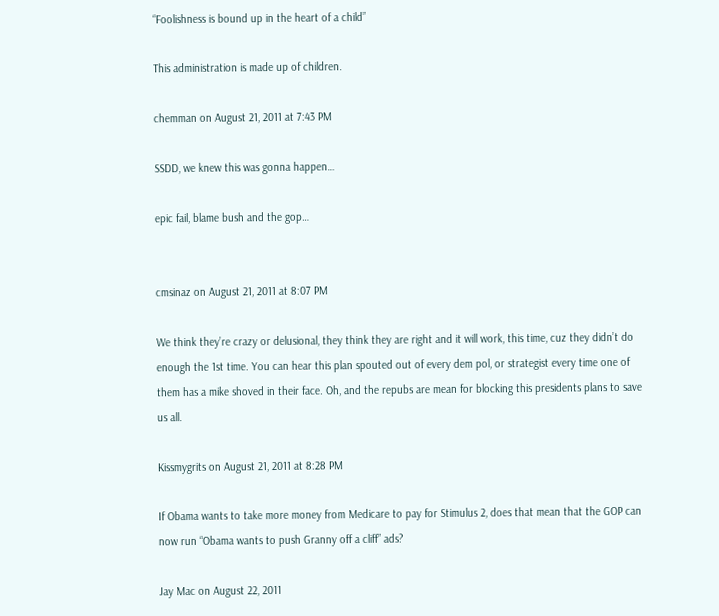“Foolishness is bound up in the heart of a child”

This administration is made up of children.

chemman on August 21, 2011 at 7:43 PM

SSDD, we knew this was gonna happen…

epic fail, blame bush and the gop…


cmsinaz on August 21, 2011 at 8:07 PM

We think they’re crazy or delusional, they think they are right and it will work, this time, cuz they didn’t do enough the 1st time. You can hear this plan spouted out of every dem pol, or strategist every time one of them has a mike shoved in their face. Oh, and the repubs are mean for blocking this presidents plans to save us all.

Kissmygrits on August 21, 2011 at 8:28 PM

If Obama wants to take more money from Medicare to pay for Stimulus 2, does that mean that the GOP can now run “Obama wants to push Granny off a cliff” ads?

Jay Mac on August 22, 2011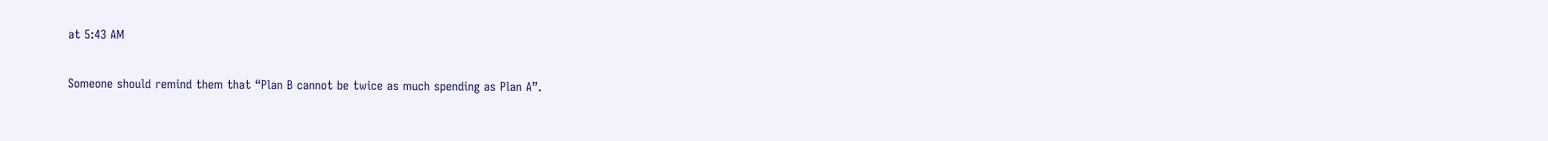at 5:43 AM

Someone should remind them that “Plan B cannot be twice as much spending as Plan A”.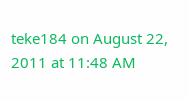teke184 on August 22, 2011 at 11:48 AM